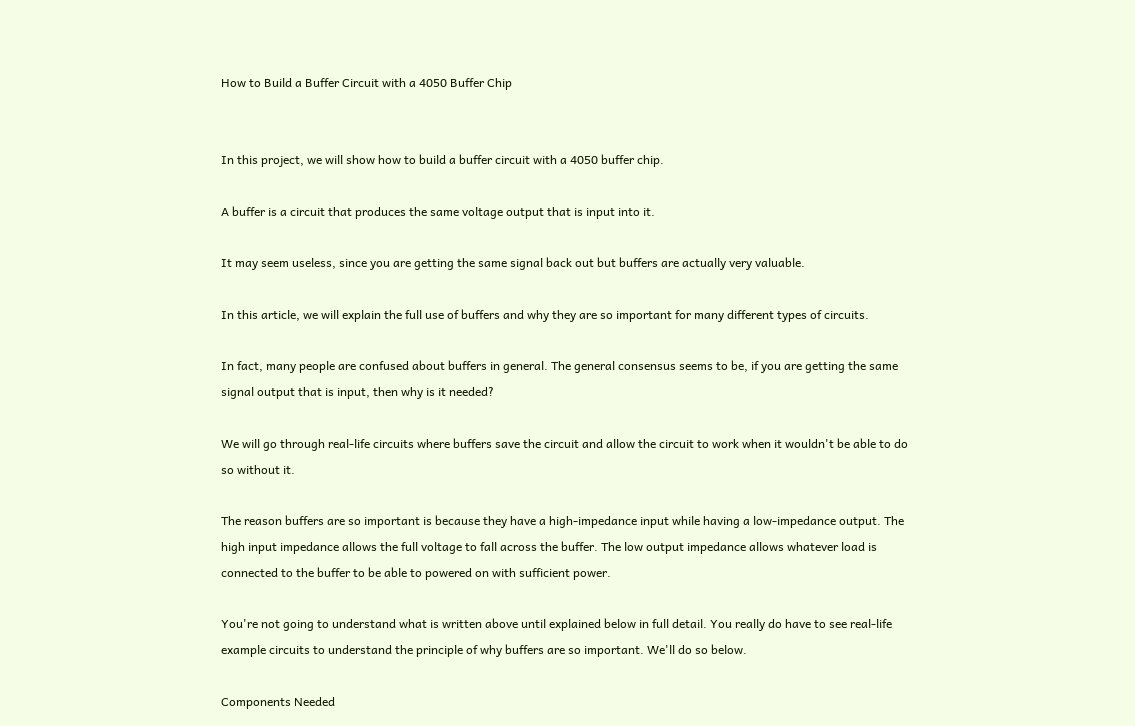How to Build a Buffer Circuit with a 4050 Buffer Chip


In this project, we will show how to build a buffer circuit with a 4050 buffer chip.

A buffer is a circuit that produces the same voltage output that is input into it.

It may seem useless, since you are getting the same signal back out but buffers are actually very valuable.

In this article, we will explain the full use of buffers and why they are so important for many different types of circuits.

In fact, many people are confused about buffers in general. The general consensus seems to be, if you are getting the same signal output that is input, then why is it needed?

We will go through real-life circuits where buffers save the circuit and allow the circuit to work when it wouldn't be able to do so without it.

The reason buffers are so important is because they have a high-impedance input while having a low-impedance output. The high input impedance allows the full voltage to fall across the buffer. The low output impedance allows whatever load is connected to the buffer to be able to powered on with sufficient power.

You're not going to understand what is written above until explained below in full detail. You really do have to see real-life example circuits to understand the principle of why buffers are so important. We'll do so below.

Components Needed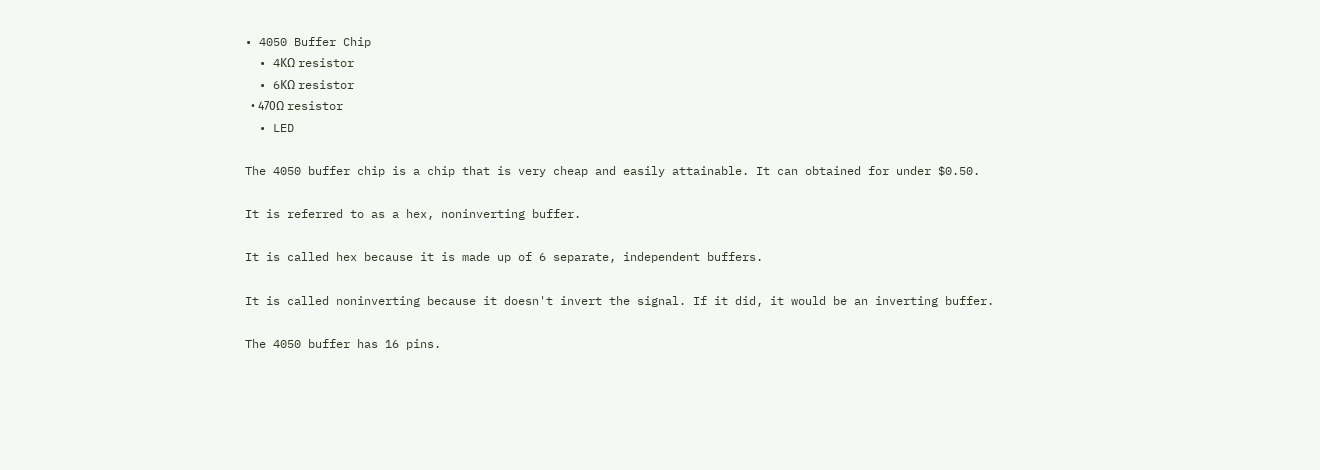• 4050 Buffer Chip
  • 4KΩ resistor
  • 6KΩ resistor
  • 470Ω resistor
  • LED

The 4050 buffer chip is a chip that is very cheap and easily attainable. It can obtained for under $0.50.

It is referred to as a hex, noninverting buffer.

It is called hex because it is made up of 6 separate, independent buffers.

It is called noninverting because it doesn't invert the signal. If it did, it would be an inverting buffer.

The 4050 buffer has 16 pins.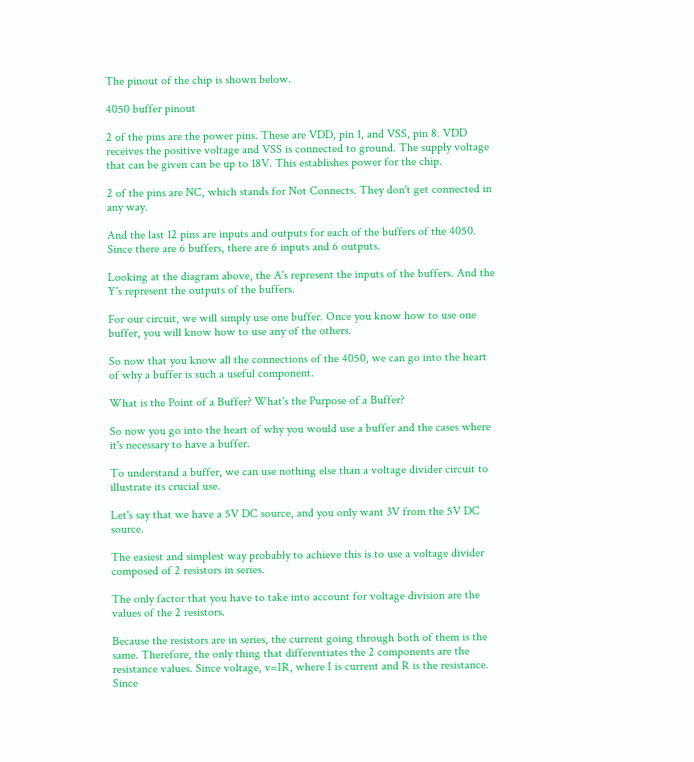The pinout of the chip is shown below.

4050 buffer pinout

2 of the pins are the power pins. These are VDD, pin 1, and VSS, pin 8. VDD receives the positive voltage and VSS is connected to ground. The supply voltage that can be given can be up to 18V. This establishes power for the chip.

2 of the pins are NC, which stands for Not Connects. They don't get connected in any way.

And the last 12 pins are inputs and outputs for each of the buffers of the 4050. Since there are 6 buffers, there are 6 inputs and 6 outputs.

Looking at the diagram above, the A's represent the inputs of the buffers. And the Y's represent the outputs of the buffers.

For our circuit, we will simply use one buffer. Once you know how to use one buffer, you will know how to use any of the others.

So now that you know all the connections of the 4050, we can go into the heart of why a buffer is such a useful component.

What is the Point of a Buffer? What's the Purpose of a Buffer?

So now you go into the heart of why you would use a buffer and the cases where it's necessary to have a buffer.

To understand a buffer, we can use nothing else than a voltage divider circuit to illustrate its crucial use.

Let's say that we have a 5V DC source, and you only want 3V from the 5V DC source.

The easiest and simplest way probably to achieve this is to use a voltage divider composed of 2 resistors in series.

The only factor that you have to take into account for voltage division are the values of the 2 resistors.

Because the resistors are in series, the current going through both of them is the same. Therefore, the only thing that differentiates the 2 components are the resistance values. Since voltage, v=IR, where I is current and R is the resistance. Since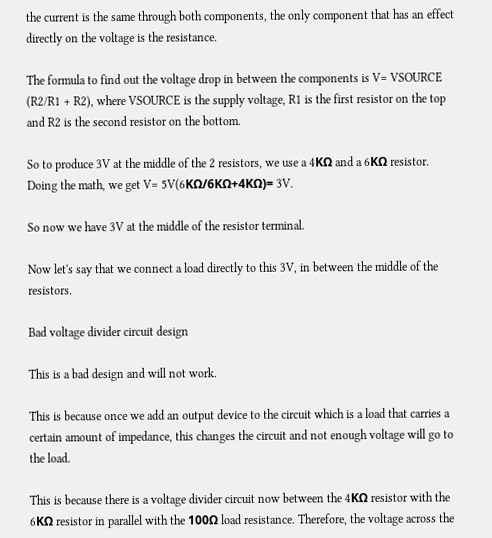the current is the same through both components, the only component that has an effect directly on the voltage is the resistance.

The formula to find out the voltage drop in between the components is V= VSOURCE (R2/R1 + R2), where VSOURCE is the supply voltage, R1 is the first resistor on the top and R2 is the second resistor on the bottom.

So to produce 3V at the middle of the 2 resistors, we use a 4KΩ and a 6KΩ resistor. Doing the math, we get V= 5V(6KΩ/6KΩ+4KΩ)= 3V.

So now we have 3V at the middle of the resistor terminal.

Now let's say that we connect a load directly to this 3V, in between the middle of the resistors.

Bad voltage divider circuit design

This is a bad design and will not work.

This is because once we add an output device to the circuit which is a load that carries a certain amount of impedance, this changes the circuit and not enough voltage will go to the load.

This is because there is a voltage divider circuit now between the 4KΩ resistor with the 6KΩ resistor in parallel with the 100Ω load resistance. Therefore, the voltage across the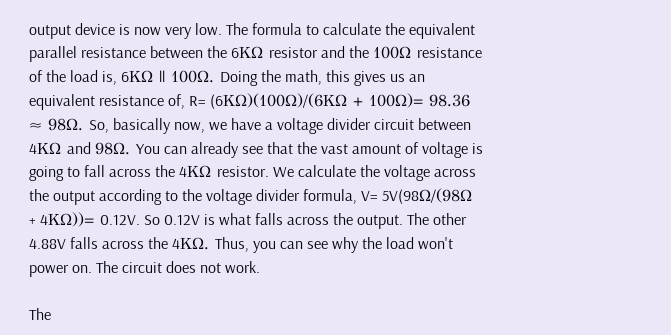output device is now very low. The formula to calculate the equivalent parallel resistance between the 6KΩ resistor and the 100Ω resistance of the load is, 6KΩ || 100Ω. Doing the math, this gives us an equivalent resistance of, R= (6KΩ)(100Ω)/(6KΩ + 100Ω)= 98.36 ≈ 98Ω. So, basically now, we have a voltage divider circuit between 4KΩ and 98Ω. You can already see that the vast amount of voltage is going to fall across the 4KΩ resistor. We calculate the voltage across the output according to the voltage divider formula, V= 5V(98Ω/(98Ω + 4KΩ))= 0.12V. So 0.12V is what falls across the output. The other 4.88V falls across the 4KΩ. Thus, you can see why the load won't power on. The circuit does not work.

The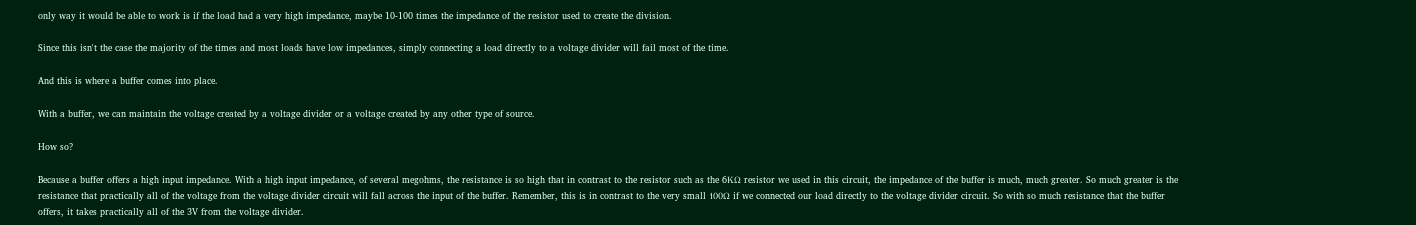only way it would be able to work is if the load had a very high impedance, maybe 10-100 times the impedance of the resistor used to create the division.

Since this isn't the case the majority of the times and most loads have low impedances, simply connecting a load directly to a voltage divider will fail most of the time.

And this is where a buffer comes into place.

With a buffer, we can maintain the voltage created by a voltage divider or a voltage created by any other type of source.

How so?

Because a buffer offers a high input impedance. With a high input impedance, of several megohms, the resistance is so high that in contrast to the resistor such as the 6KΩ resistor we used in this circuit, the impedance of the buffer is much, much greater. So much greater is the resistance that practically all of the voltage from the voltage divider circuit will fall across the input of the buffer. Remember, this is in contrast to the very small 100Ω if we connected our load directly to the voltage divider circuit. So with so much resistance that the buffer offers, it takes practically all of the 3V from the voltage divider.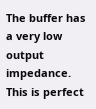The buffer has a very low output impedance. This is perfect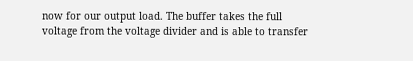now for our output load. The buffer takes the full voltage from the voltage divider and is able to transfer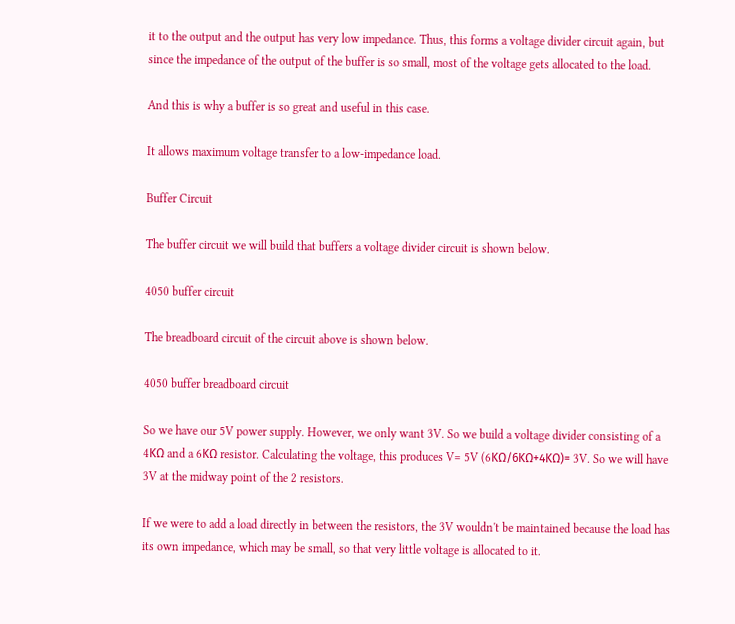it to the output and the output has very low impedance. Thus, this forms a voltage divider circuit again, but since the impedance of the output of the buffer is so small, most of the voltage gets allocated to the load.

And this is why a buffer is so great and useful in this case.

It allows maximum voltage transfer to a low-impedance load.

Buffer Circuit

The buffer circuit we will build that buffers a voltage divider circuit is shown below.

4050 buffer circuit

The breadboard circuit of the circuit above is shown below.

4050 buffer breadboard circuit

So we have our 5V power supply. However, we only want 3V. So we build a voltage divider consisting of a 4KΩ and a 6KΩ resistor. Calculating the voltage, this produces V= 5V (6KΩ/6KΩ+4KΩ)= 3V. So we will have 3V at the midway point of the 2 resistors.

If we were to add a load directly in between the resistors, the 3V wouldn't be maintained because the load has its own impedance, which may be small, so that very little voltage is allocated to it.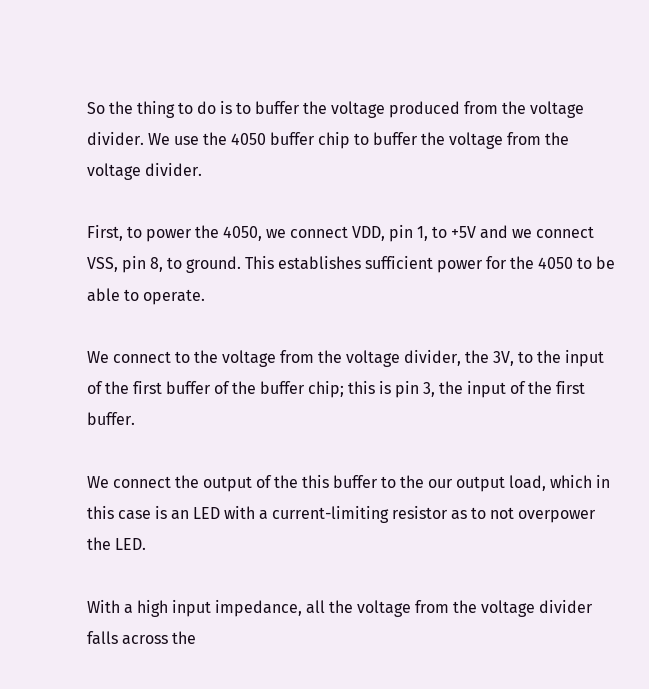So the thing to do is to buffer the voltage produced from the voltage divider. We use the 4050 buffer chip to buffer the voltage from the voltage divider.

First, to power the 4050, we connect VDD, pin 1, to +5V and we connect VSS, pin 8, to ground. This establishes sufficient power for the 4050 to be able to operate.

We connect to the voltage from the voltage divider, the 3V, to the input of the first buffer of the buffer chip; this is pin 3, the input of the first buffer.

We connect the output of the this buffer to the our output load, which in this case is an LED with a current-limiting resistor as to not overpower the LED.

With a high input impedance, all the voltage from the voltage divider falls across the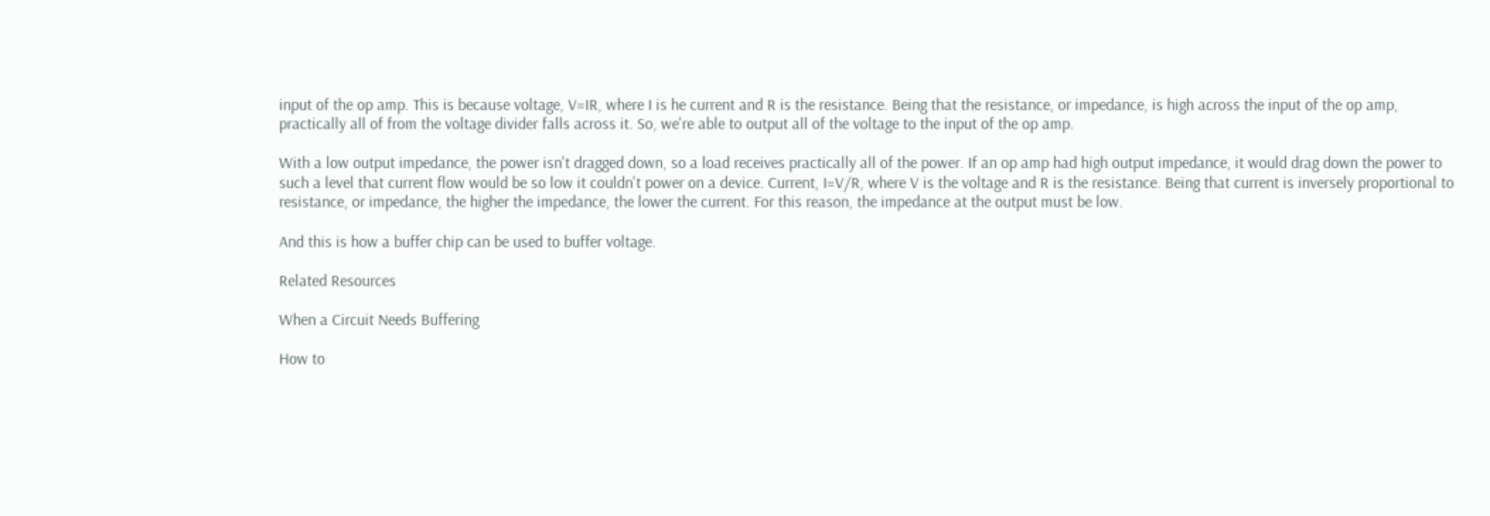input of the op amp. This is because voltage, V=IR, where I is he current and R is the resistance. Being that the resistance, or impedance, is high across the input of the op amp, practically all of from the voltage divider falls across it. So, we're able to output all of the voltage to the input of the op amp.

With a low output impedance, the power isn't dragged down, so a load receives practically all of the power. If an op amp had high output impedance, it would drag down the power to such a level that current flow would be so low it couldn't power on a device. Current, I=V/R, where V is the voltage and R is the resistance. Being that current is inversely proportional to resistance, or impedance, the higher the impedance, the lower the current. For this reason, the impedance at the output must be low.

And this is how a buffer chip can be used to buffer voltage.

Related Resources

When a Circuit Needs Buffering

How to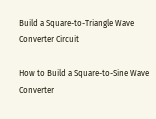Build a Square-to-Triangle Wave Converter Circuit

How to Build a Square-to-Sine Wave Converter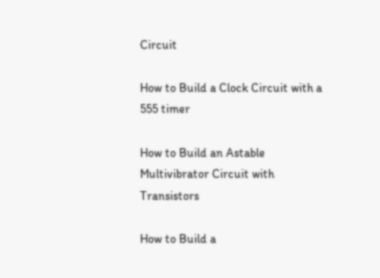Circuit

How to Build a Clock Circuit with a 555 timer

How to Build an Astable Multivibrator Circuit with Transistors

How to Build a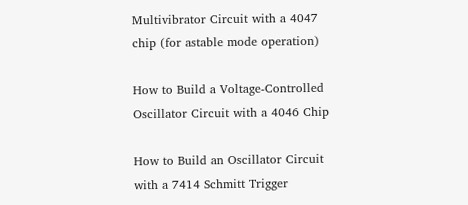Multivibrator Circuit with a 4047 chip (for astable mode operation)

How to Build a Voltage-Controlled Oscillator Circuit with a 4046 Chip

How to Build an Oscillator Circuit with a 7414 Schmitt Trigger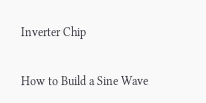Inverter Chip

How to Build a Sine Wave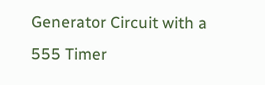Generator Circuit with a 555 Timer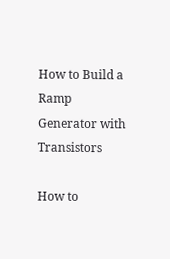How to Build a Ramp Generator with Transistors

How to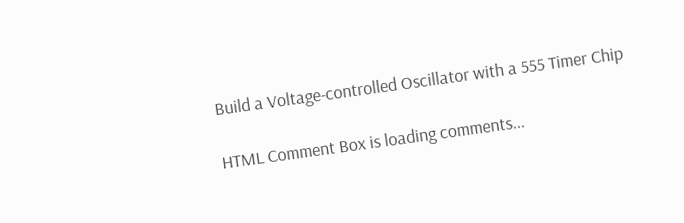Build a Voltage-controlled Oscillator with a 555 Timer Chip

HTML Comment Box is loading comments...